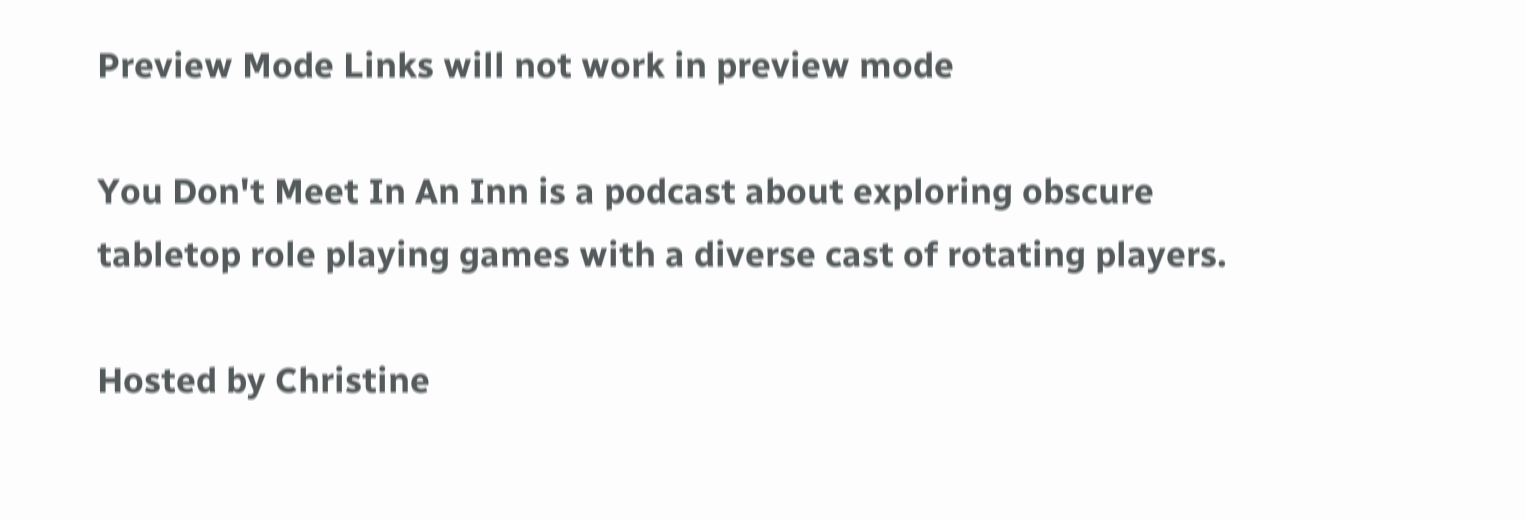Preview Mode Links will not work in preview mode

You Don't Meet In An Inn is a podcast about exploring obscure tabletop role playing games with a diverse cast of rotating players.

Hosted by Christine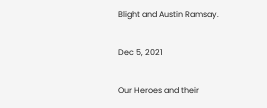Blight and Austin Ramsay.

Dec 5, 2021

Our Heroes and their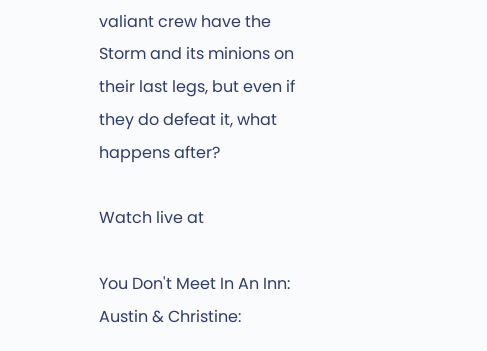valiant crew have the Storm and its minions on their last legs, but even if they do defeat it, what happens after?

Watch live at

You Don't Meet In An Inn:
Austin & Christine: